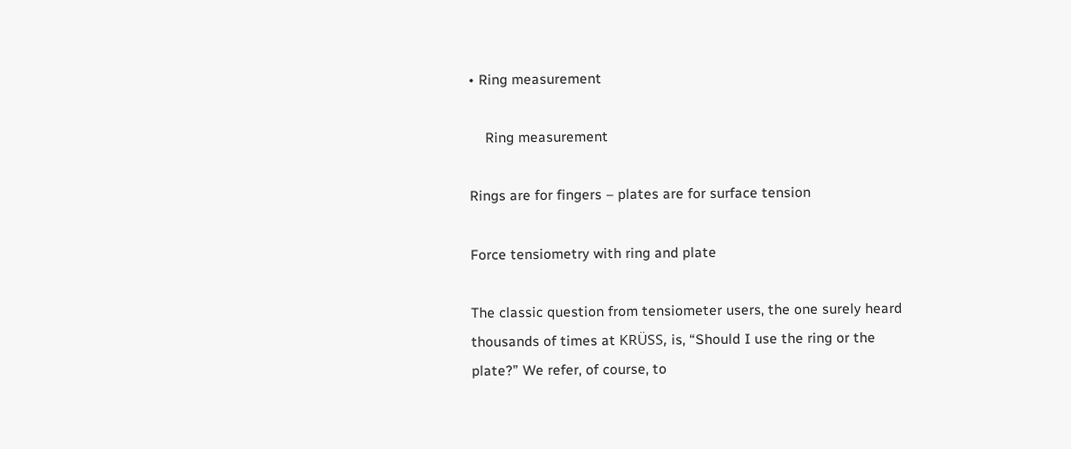• Ring measurement

    Ring measurement

Rings are for fingers – plates are for surface tension

Force tensiometry with ring and plate

The classic question from tensiometer users, the one surely heard thousands of times at KRÜSS, is, “Should I use the ring or the plate?” We refer, of course, to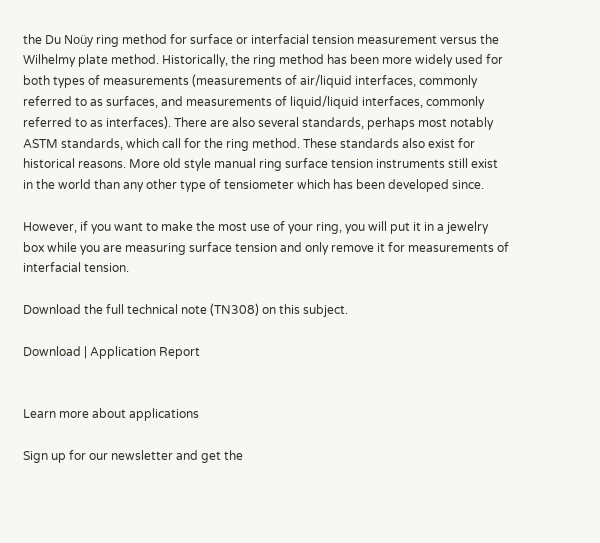the Du Noüy ring method for surface or interfacial tension measurement versus the Wilhelmy plate method. Historically, the ring method has been more widely used for both types of measurements (measurements of air/liquid interfaces, commonly referred to as surfaces, and measurements of liquid/liquid interfaces, commonly referred to as interfaces). There are also several standards, perhaps most notably ASTM standards, which call for the ring method. These standards also exist for historical reasons. More old style manual ring surface tension instruments still exist in the world than any other type of tensiometer which has been developed since.

However, if you want to make the most use of your ring, you will put it in a jewelry box while you are measuring surface tension and only remove it for measurements of interfacial tension.

Download the full technical note (TN308) on this subject.

Download | Application Report


Learn more about applications

Sign up for our newsletter and get the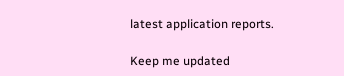latest application reports.

Keep me updated